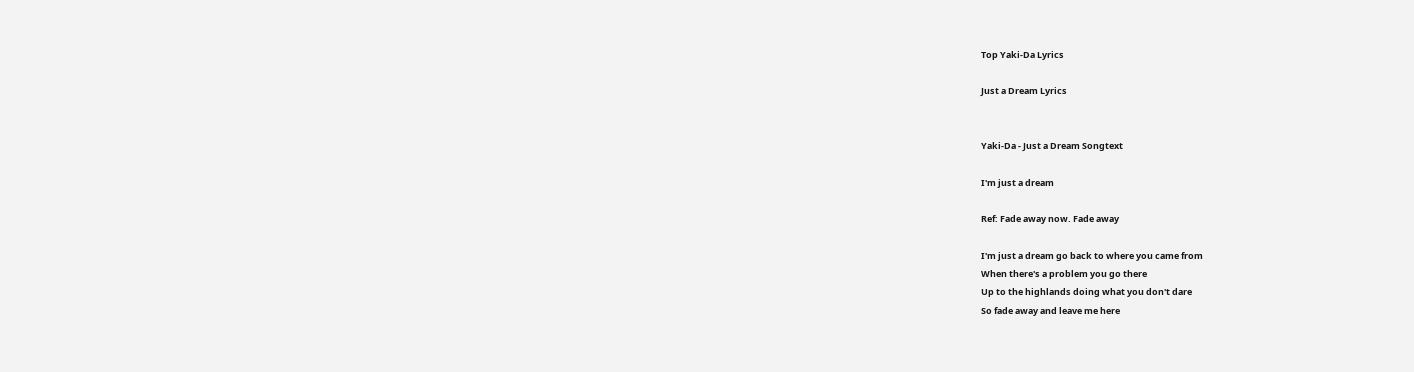Top Yaki-Da Lyrics

Just a Dream Lyrics


Yaki-Da - Just a Dream Songtext

I'm just a dream

Ref: Fade away now. Fade away

I'm just a dream go back to where you came from
When there's a problem you go there
Up to the highlands doing what you don't dare
So fade away and leave me here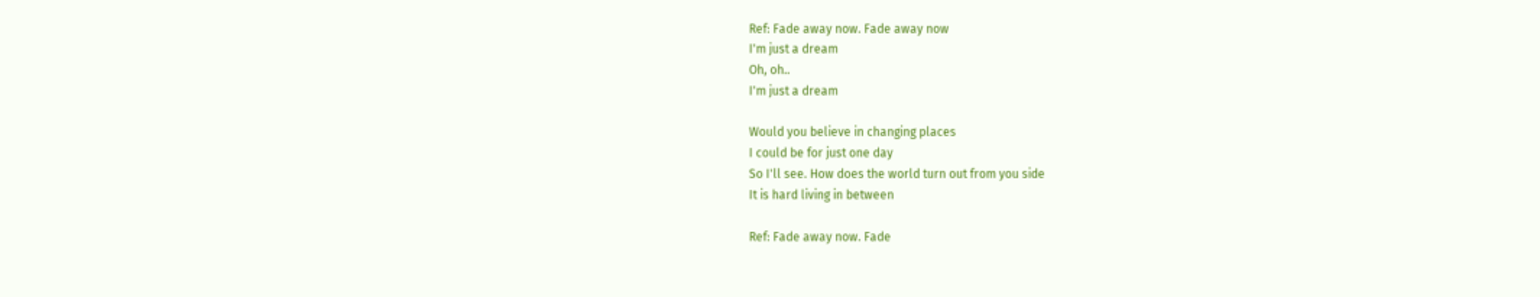Ref: Fade away now. Fade away now
I'm just a dream
Oh, oh..
I'm just a dream

Would you believe in changing places
I could be for just one day
So I'll see. How does the world turn out from you side
It is hard living in between

Ref: Fade away now. Fade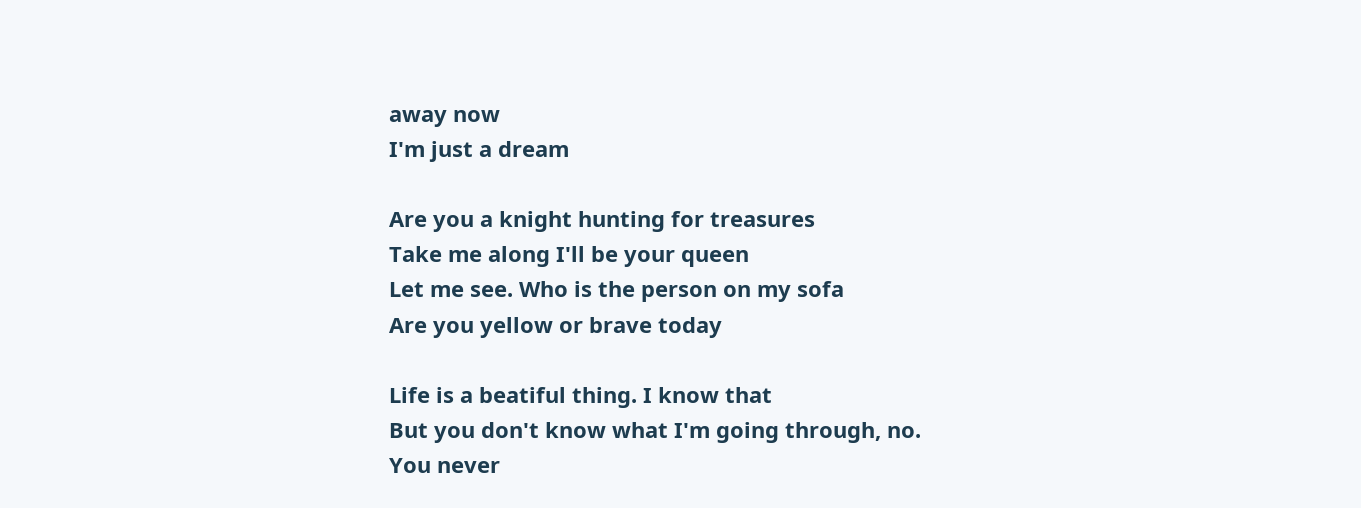away now
I'm just a dream

Are you a knight hunting for treasures
Take me along I'll be your queen
Let me see. Who is the person on my sofa
Are you yellow or brave today

Life is a beatiful thing. I know that
But you don't know what I'm going through, no.
You never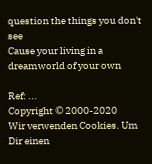question the things you don't see
Cause your living in a dreamworld of your own

Ref: ...
Copyright © 2000-2020
Wir verwenden Cookies. Um Dir einen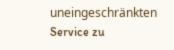uneingeschränkten Service zu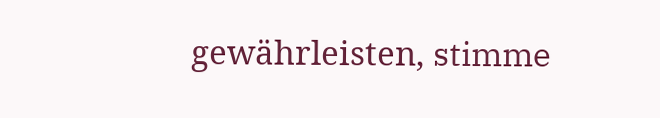gewährleisten, stimme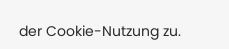der Cookie-Nutzung zu.